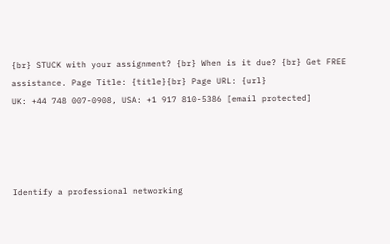{br} STUCK with your assignment? {br} When is it due? {br} Get FREE assistance. Page Title: {title}{br} Page URL: {url}
UK: +44 748 007-0908, USA: +1 917 810-5386 [email protected]




Identify a professional networking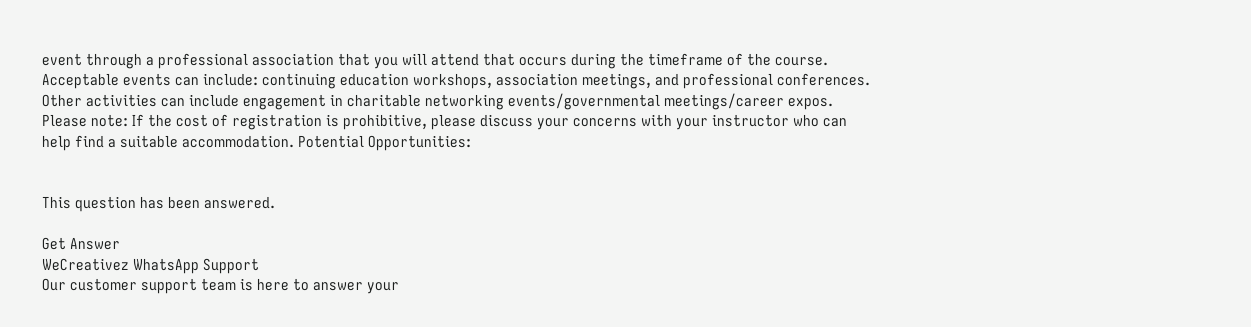event through a professional association that you will attend that occurs during the timeframe of the course. Acceptable events can include: continuing education workshops, association meetings, and professional conferences. Other activities can include engagement in charitable networking events/governmental meetings/career expos. Please note: If the cost of registration is prohibitive, please discuss your concerns with your instructor who can help find a suitable accommodation. Potential Opportunities:


This question has been answered.

Get Answer
WeCreativez WhatsApp Support
Our customer support team is here to answer your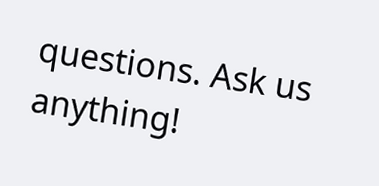questions. Ask us anything!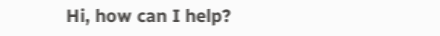Hi, how can I help?